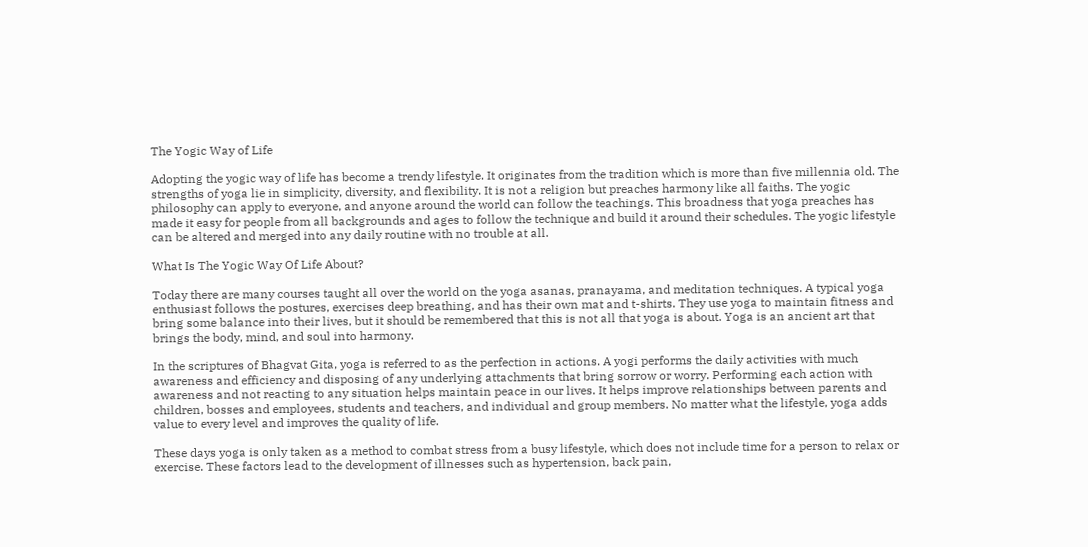The Yogic Way of Life

Adopting the yogic way of life has become a trendy lifestyle. It originates from the tradition which is more than five millennia old. The strengths of yoga lie in simplicity, diversity, and flexibility. It is not a religion but preaches harmony like all faiths. The yogic philosophy can apply to everyone, and anyone around the world can follow the teachings. This broadness that yoga preaches has made it easy for people from all backgrounds and ages to follow the technique and build it around their schedules. The yogic lifestyle can be altered and merged into any daily routine with no trouble at all.

What Is The Yogic Way Of Life About?

Today there are many courses taught all over the world on the yoga asanas, pranayama, and meditation techniques. A typical yoga enthusiast follows the postures, exercises deep breathing, and has their own mat and t-shirts. They use yoga to maintain fitness and bring some balance into their lives, but it should be remembered that this is not all that yoga is about. Yoga is an ancient art that brings the body, mind, and soul into harmony.

In the scriptures of Bhagvat Gita, yoga is referred to as the perfection in actions. A yogi performs the daily activities with much awareness and efficiency and disposing of any underlying attachments that bring sorrow or worry. Performing each action with awareness and not reacting to any situation helps maintain peace in our lives. It helps improve relationships between parents and children, bosses and employees, students and teachers, and individual and group members. No matter what the lifestyle, yoga adds value to every level and improves the quality of life.

These days yoga is only taken as a method to combat stress from a busy lifestyle, which does not include time for a person to relax or exercise. These factors lead to the development of illnesses such as hypertension, back pain,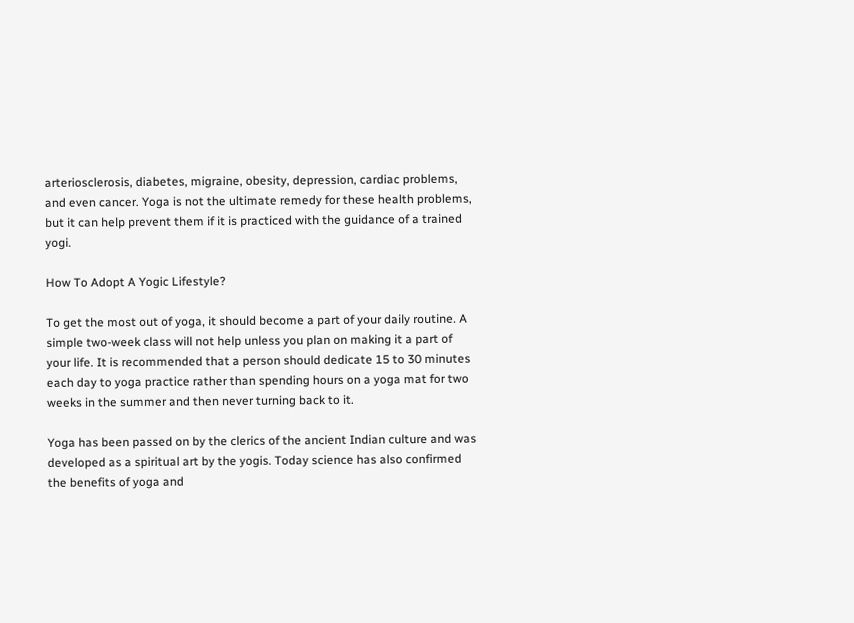arteriosclerosis, diabetes, migraine, obesity, depression, cardiac problems, and even cancer. Yoga is not the ultimate remedy for these health problems, but it can help prevent them if it is practiced with the guidance of a trained yogi.

How To Adopt A Yogic Lifestyle?

To get the most out of yoga, it should become a part of your daily routine. A simple two-week class will not help unless you plan on making it a part of your life. It is recommended that a person should dedicate 15 to 30 minutes each day to yoga practice rather than spending hours on a yoga mat for two weeks in the summer and then never turning back to it.

Yoga has been passed on by the clerics of the ancient Indian culture and was developed as a spiritual art by the yogis. Today science has also confirmed the benefits of yoga and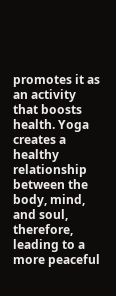promotes it as an activity that boosts health. Yoga creates a healthy relationship between the body, mind, and soul, therefore, leading to a more peaceful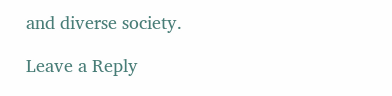and diverse society.

Leave a Reply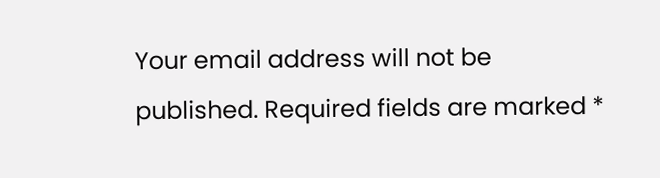Your email address will not be published. Required fields are marked *